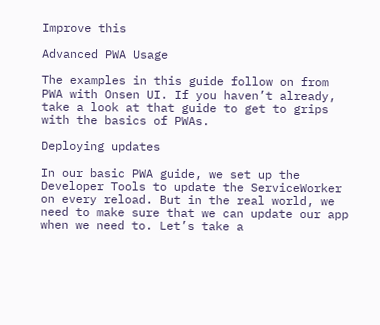Improve this

Advanced PWA Usage

The examples in this guide follow on from PWA with Onsen UI. If you haven’t already, take a look at that guide to get to grips with the basics of PWAs.

Deploying updates

In our basic PWA guide, we set up the Developer Tools to update the ServiceWorker on every reload. But in the real world, we need to make sure that we can update our app when we need to. Let’s take a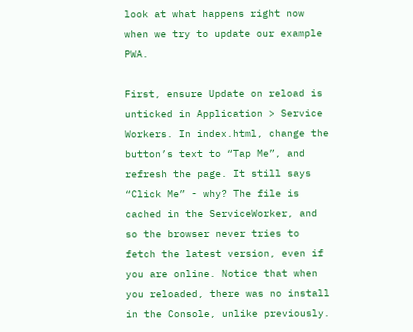look at what happens right now when we try to update our example PWA.

First, ensure Update on reload is unticked in Application > Service Workers. In index.html, change the button’s text to “Tap Me”, and refresh the page. It still says “Click Me” - why? The file is cached in the ServiceWorker, and so the browser never tries to fetch the latest version, even if you are online. Notice that when you reloaded, there was no install in the Console, unlike previously.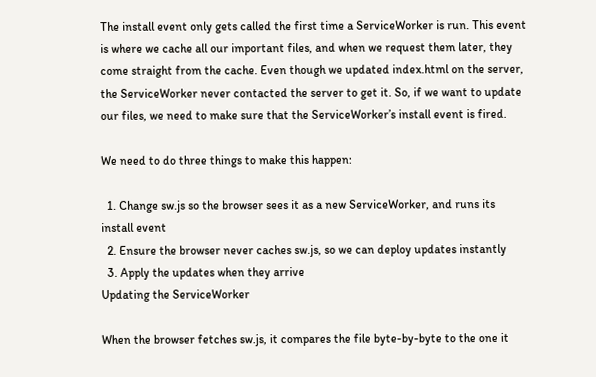The install event only gets called the first time a ServiceWorker is run. This event is where we cache all our important files, and when we request them later, they come straight from the cache. Even though we updated index.html on the server, the ServiceWorker never contacted the server to get it. So, if we want to update our files, we need to make sure that the ServiceWorker’s install event is fired.

We need to do three things to make this happen:

  1. Change sw.js so the browser sees it as a new ServiceWorker, and runs its install event
  2. Ensure the browser never caches sw.js, so we can deploy updates instantly
  3. Apply the updates when they arrive
Updating the ServiceWorker

When the browser fetches sw.js, it compares the file byte-by-byte to the one it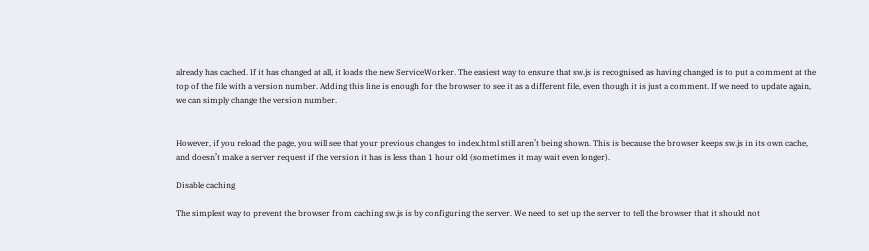already has cached. If it has changed at all, it loads the new ServiceWorker. The easiest way to ensure that sw.js is recognised as having changed is to put a comment at the top of the file with a version number. Adding this line is enough for the browser to see it as a different file, even though it is just a comment. If we need to update again, we can simply change the version number.


However, if you reload the page, you will see that your previous changes to index.html still aren’t being shown. This is because the browser keeps sw.js in its own cache, and doesn’t make a server request if the version it has is less than 1 hour old (sometimes it may wait even longer).

Disable caching

The simplest way to prevent the browser from caching sw.js is by configuring the server. We need to set up the server to tell the browser that it should not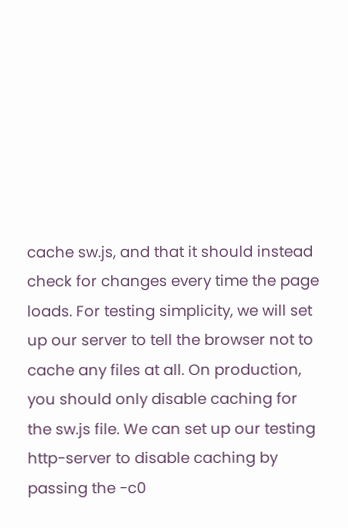cache sw.js, and that it should instead check for changes every time the page loads. For testing simplicity, we will set up our server to tell the browser not to cache any files at all. On production, you should only disable caching for the sw.js file. We can set up our testing http-server to disable caching by passing the -c0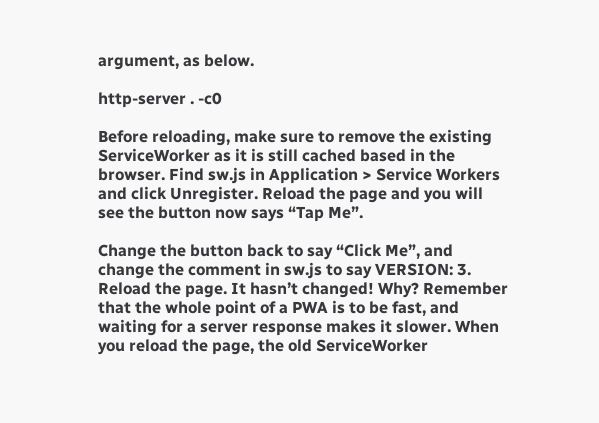argument, as below.

http-server . -c0

Before reloading, make sure to remove the existing ServiceWorker as it is still cached based in the browser. Find sw.js in Application > Service Workers and click Unregister. Reload the page and you will see the button now says “Tap Me”.

Change the button back to say “Click Me”, and change the comment in sw.js to say VERSION: 3. Reload the page. It hasn’t changed! Why? Remember that the whole point of a PWA is to be fast, and waiting for a server response makes it slower. When you reload the page, the old ServiceWorker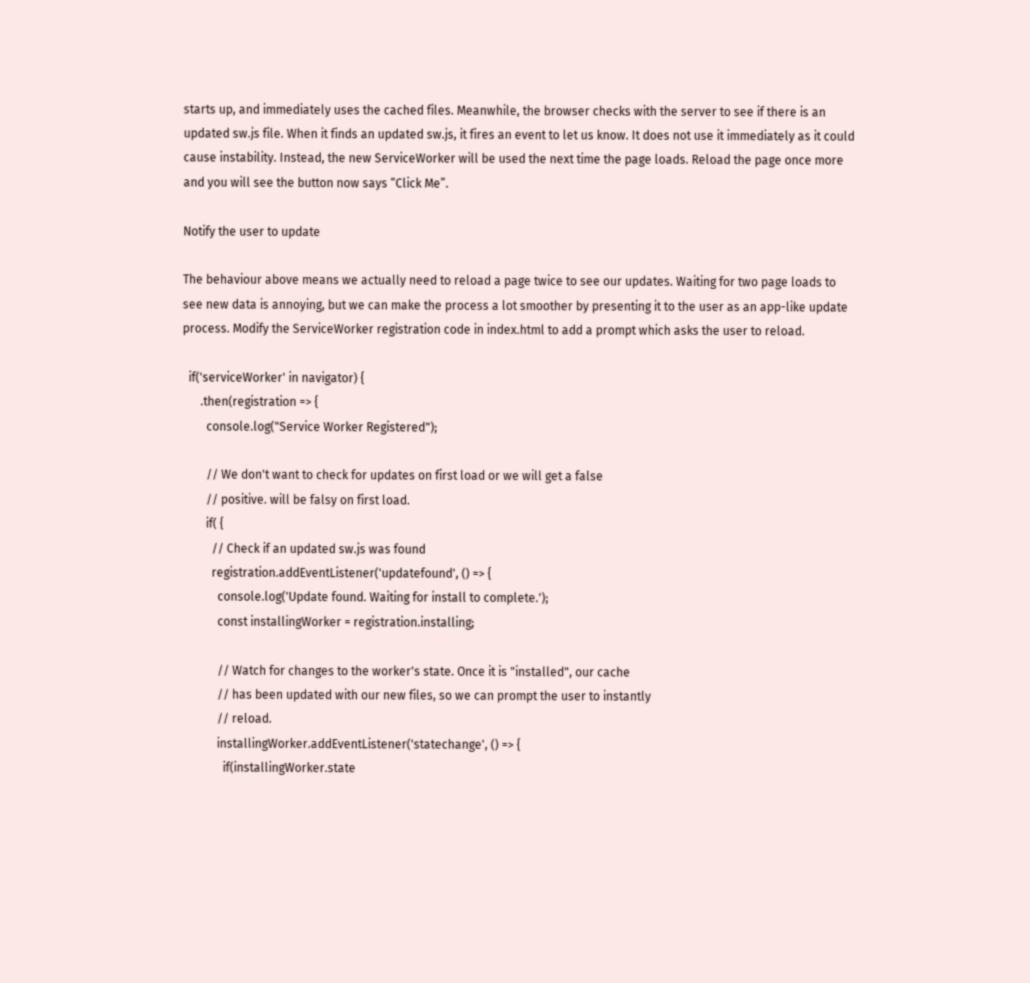starts up, and immediately uses the cached files. Meanwhile, the browser checks with the server to see if there is an updated sw.js file. When it finds an updated sw.js, it fires an event to let us know. It does not use it immediately as it could cause instability. Instead, the new ServiceWorker will be used the next time the page loads. Reload the page once more and you will see the button now says “Click Me”.

Notify the user to update

The behaviour above means we actually need to reload a page twice to see our updates. Waiting for two page loads to see new data is annoying, but we can make the process a lot smoother by presenting it to the user as an app-like update process. Modify the ServiceWorker registration code in index.html to add a prompt which asks the user to reload.

  if('serviceWorker' in navigator) {
      .then(registration => {
        console.log("Service Worker Registered");

        // We don't want to check for updates on first load or we will get a false
        // positive. will be falsy on first load.
        if( {
          // Check if an updated sw.js was found
          registration.addEventListener('updatefound', () => {
            console.log('Update found. Waiting for install to complete.');
            const installingWorker = registration.installing;

            // Watch for changes to the worker's state. Once it is "installed", our cache
            // has been updated with our new files, so we can prompt the user to instantly
            // reload.
            installingWorker.addEventListener('statechange', () => {
              if(installingWorker.state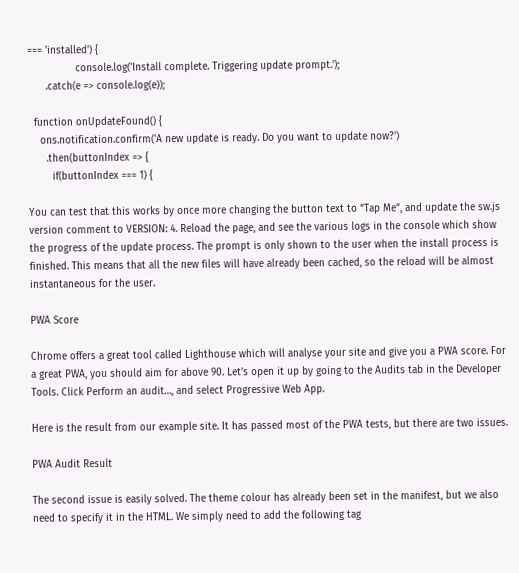=== 'installed') {
                console.log('Install complete. Triggering update prompt.');
      .catch(e => console.log(e));

  function onUpdateFound() {
    ons.notification.confirm('A new update is ready. Do you want to update now?')
      .then(buttonIndex => {
        if(buttonIndex === 1) {

You can test that this works by once more changing the button text to “Tap Me”, and update the sw.js version comment to VERSION: 4. Reload the page, and see the various logs in the console which show the progress of the update process. The prompt is only shown to the user when the install process is finished. This means that all the new files will have already been cached, so the reload will be almost instantaneous for the user.

PWA Score

Chrome offers a great tool called Lighthouse which will analyse your site and give you a PWA score. For a great PWA, you should aim for above 90. Let’s open it up by going to the Audits tab in the Developer Tools. Click Perform an audit…, and select Progressive Web App.

Here is the result from our example site. It has passed most of the PWA tests, but there are two issues.

PWA Audit Result

The second issue is easily solved. The theme colour has already been set in the manifest, but we also need to specify it in the HTML. We simply need to add the following tag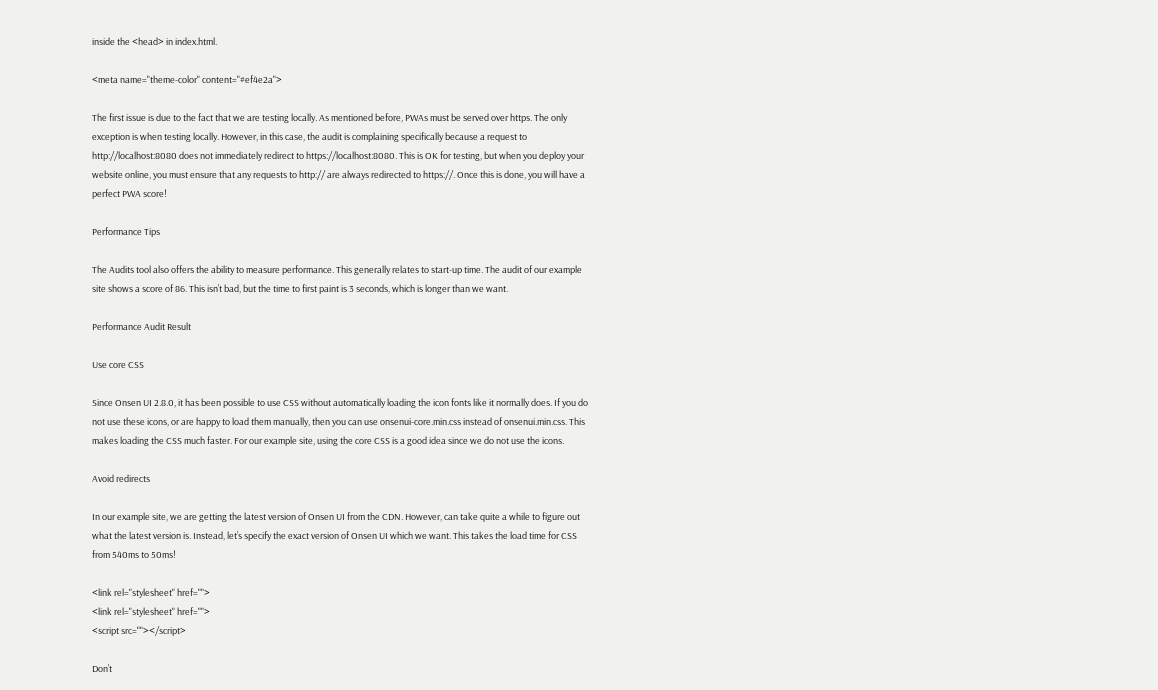inside the <head> in index.html.

<meta name="theme-color" content="#ef4e2a">

The first issue is due to the fact that we are testing locally. As mentioned before, PWAs must be served over https. The only exception is when testing locally. However, in this case, the audit is complaining specifically because a request to http://localhost:8080 does not immediately redirect to https://localhost:8080. This is OK for testing, but when you deploy your website online, you must ensure that any requests to http:// are always redirected to https://. Once this is done, you will have a perfect PWA score!

Performance Tips

The Audits tool also offers the ability to measure performance. This generally relates to start-up time. The audit of our example site shows a score of 86. This isn’t bad, but the time to first paint is 3 seconds, which is longer than we want.

Performance Audit Result

Use core CSS

Since Onsen UI 2.8.0, it has been possible to use CSS without automatically loading the icon fonts like it normally does. If you do not use these icons, or are happy to load them manually, then you can use onsenui-core.min.css instead of onsenui.min.css. This makes loading the CSS much faster. For our example site, using the core CSS is a good idea since we do not use the icons.

Avoid redirects

In our example site, we are getting the latest version of Onsen UI from the CDN. However, can take quite a while to figure out what the latest version is. Instead, let’s specify the exact version of Onsen UI which we want. This takes the load time for CSS from 540ms to 50ms!

<link rel="stylesheet" href="">
<link rel="stylesheet" href="">
<script src=""></script>

Don’t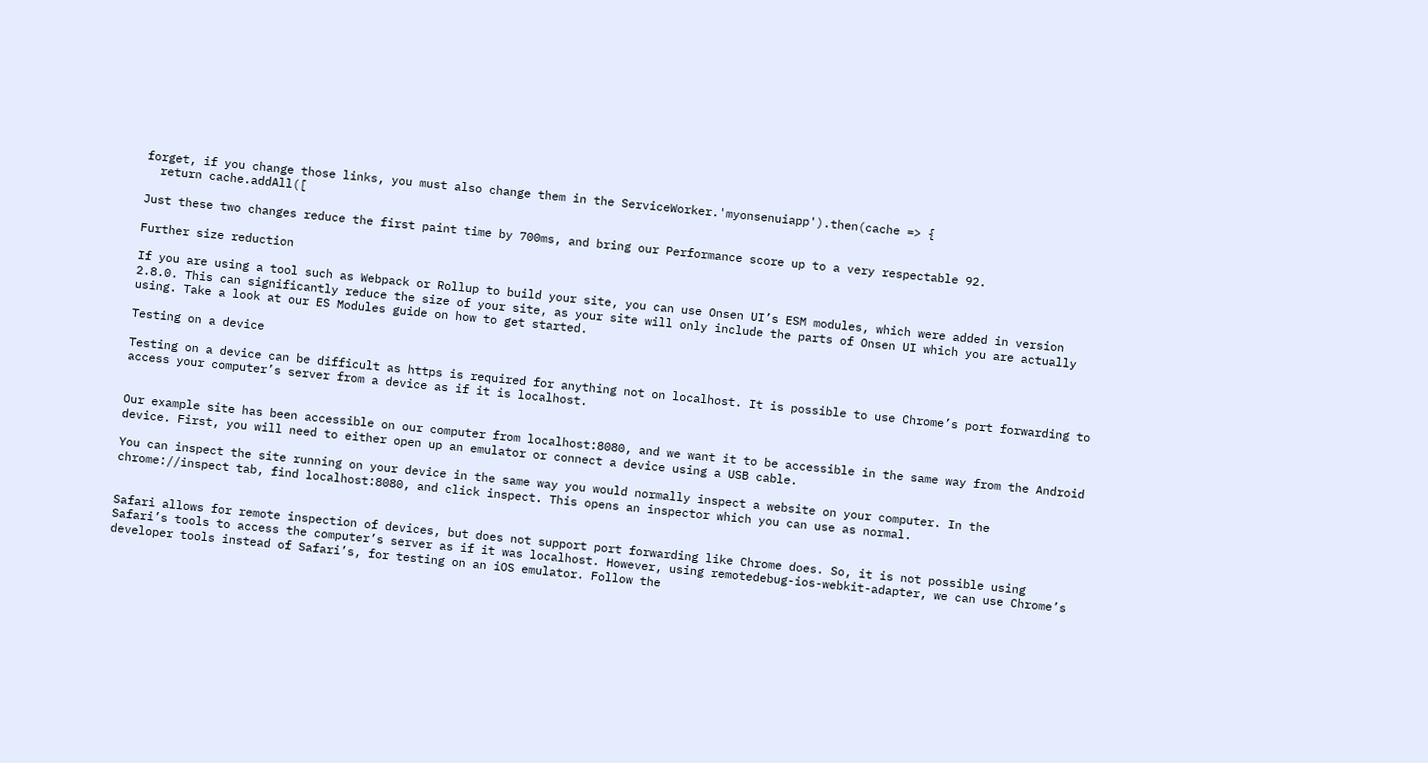forget, if you change those links, you must also change them in the ServiceWorker.'myonsenuiapp').then(cache => {
  return cache.addAll([

Just these two changes reduce the first paint time by 700ms, and bring our Performance score up to a very respectable 92.

Further size reduction

If you are using a tool such as Webpack or Rollup to build your site, you can use Onsen UI’s ESM modules, which were added in version 2.8.0. This can significantly reduce the size of your site, as your site will only include the parts of Onsen UI which you are actually using. Take a look at our ES Modules guide on how to get started.

Testing on a device

Testing on a device can be difficult as https is required for anything not on localhost. It is possible to use Chrome’s port forwarding to access your computer’s server from a device as if it is localhost.


Our example site has been accessible on our computer from localhost:8080, and we want it to be accessible in the same way from the Android device. First, you will need to either open up an emulator or connect a device using a USB cable.

You can inspect the site running on your device in the same way you would normally inspect a website on your computer. In the chrome://inspect tab, find localhost:8080, and click inspect. This opens an inspector which you can use as normal.


Safari allows for remote inspection of devices, but does not support port forwarding like Chrome does. So, it is not possible using Safari’s tools to access the computer’s server as if it was localhost. However, using remotedebug-ios-webkit-adapter, we can use Chrome’s developer tools instead of Safari’s, for testing on an iOS emulator. Follow the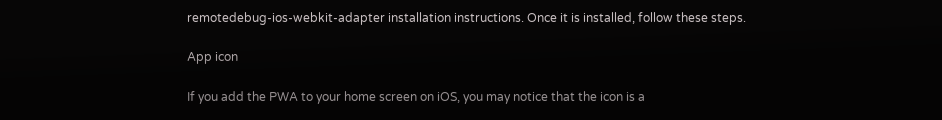remotedebug-ios-webkit-adapter installation instructions. Once it is installed, follow these steps.

App icon

If you add the PWA to your home screen on iOS, you may notice that the icon is a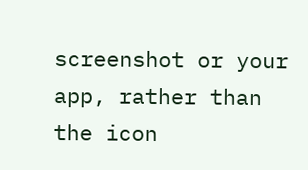screenshot or your app, rather than the icon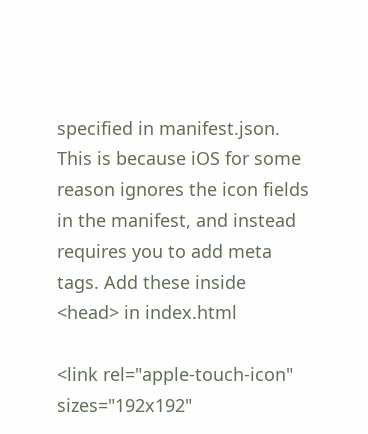specified in manifest.json. This is because iOS for some reason ignores the icon fields in the manifest, and instead requires you to add meta tags. Add these inside <head> in index.html

<link rel="apple-touch-icon" sizes="192x192"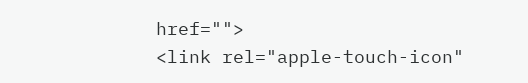href="">
<link rel="apple-touch-icon"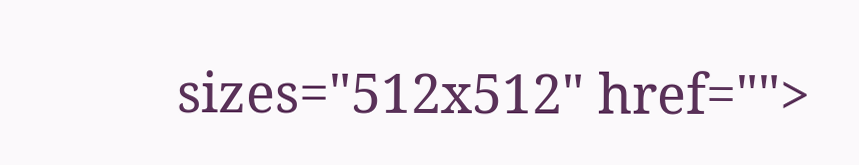sizes="512x512" href="">